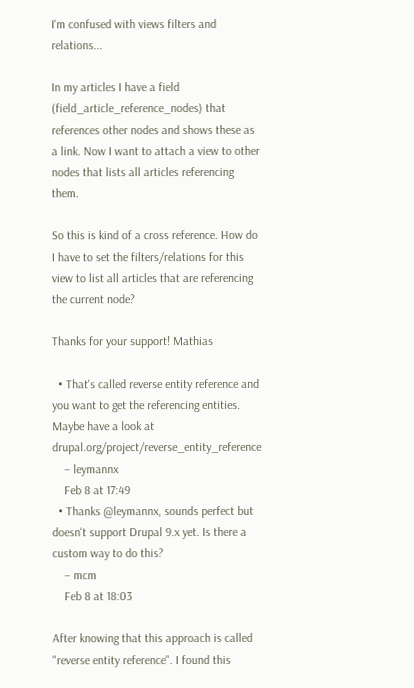I'm confused with views filters and relations...

In my articles I have a field (field_article_reference_nodes) that references other nodes and shows these as a link. Now I want to attach a view to other nodes that lists all articles referencing them.

So this is kind of a cross reference. How do I have to set the filters/relations for this view to list all articles that are referencing the current node?

Thanks for your support! Mathias

  • That's called reverse entity reference and you want to get the referencing entities. Maybe have a look at drupal.org/project/reverse_entity_reference
    – leymannx
    Feb 8 at 17:49
  • Thanks @leymannx, sounds perfect but doesn't support Drupal 9.x yet. Is there a custom way to do this?
    – mcm
    Feb 8 at 18:03

After knowing that this approach is called "reverse entity reference". I found this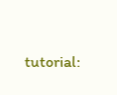tutorial: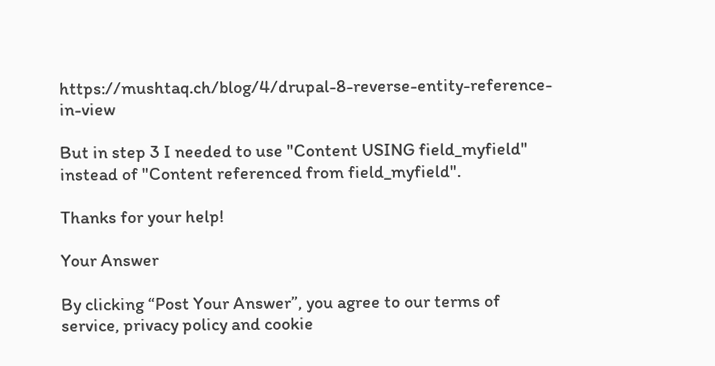https://mushtaq.ch/blog/4/drupal-8-reverse-entity-reference-in-view

But in step 3 I needed to use "Content USING field_myfield" instead of "Content referenced from field_myfield".

Thanks for your help!

Your Answer

By clicking “Post Your Answer”, you agree to our terms of service, privacy policy and cookie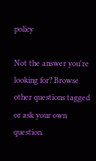policy

Not the answer you're looking for? Browse other questions tagged or ask your own question.